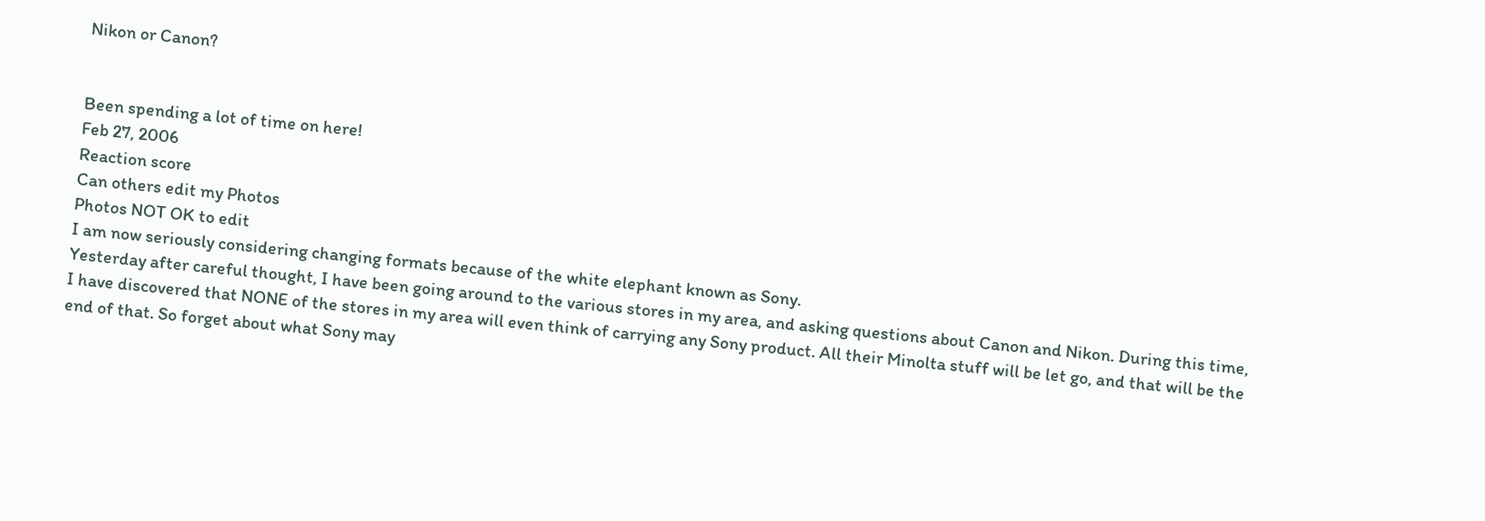Nikon or Canon?


Been spending a lot of time on here!
Feb 27, 2006
Reaction score
Can others edit my Photos
Photos NOT OK to edit
I am now seriously considering changing formats because of the white elephant known as Sony.
Yesterday after careful thought, I have been going around to the various stores in my area, and asking questions about Canon and Nikon. During this time, I have discovered that NONE of the stores in my area will even think of carrying any Sony product. All their Minolta stuff will be let go, and that will be the end of that. So forget about what Sony may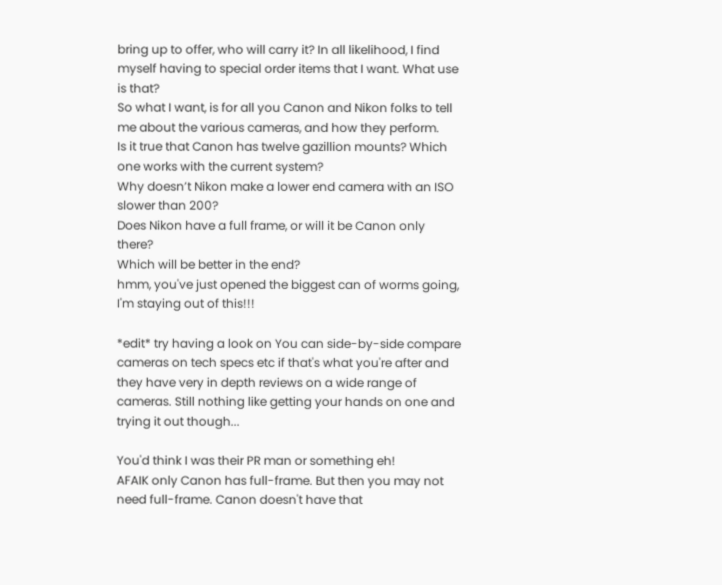bring up to offer, who will carry it? In all likelihood, I find myself having to special order items that I want. What use is that?
So what I want, is for all you Canon and Nikon folks to tell me about the various cameras, and how they perform.
Is it true that Canon has twelve gazillion mounts? Which one works with the current system?
Why doesn’t Nikon make a lower end camera with an ISO slower than 200?
Does Nikon have a full frame, or will it be Canon only there?
Which will be better in the end?
hmm, you've just opened the biggest can of worms going, I'm staying out of this!!!

*edit* try having a look on You can side-by-side compare cameras on tech specs etc if that's what you're after and they have very in depth reviews on a wide range of cameras. Still nothing like getting your hands on one and trying it out though...

You'd think I was their PR man or something eh!
AFAIK only Canon has full-frame. But then you may not need full-frame. Canon doesn't have that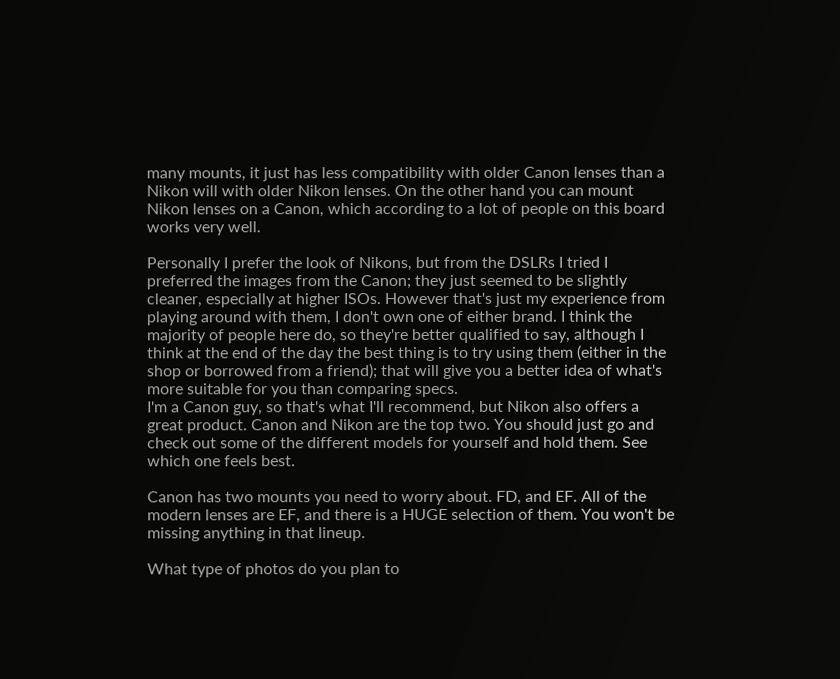many mounts, it just has less compatibility with older Canon lenses than a Nikon will with older Nikon lenses. On the other hand you can mount Nikon lenses on a Canon, which according to a lot of people on this board works very well.

Personally I prefer the look of Nikons, but from the DSLRs I tried I preferred the images from the Canon; they just seemed to be slightly cleaner, especially at higher ISOs. However that's just my experience from playing around with them, I don't own one of either brand. I think the majority of people here do, so they're better qualified to say, although I think at the end of the day the best thing is to try using them (either in the shop or borrowed from a friend); that will give you a better idea of what's more suitable for you than comparing specs.
I'm a Canon guy, so that's what I'll recommend, but Nikon also offers a great product. Canon and Nikon are the top two. You should just go and check out some of the different models for yourself and hold them. See which one feels best.

Canon has two mounts you need to worry about. FD, and EF. All of the modern lenses are EF, and there is a HUGE selection of them. You won't be missing anything in that lineup.

What type of photos do you plan to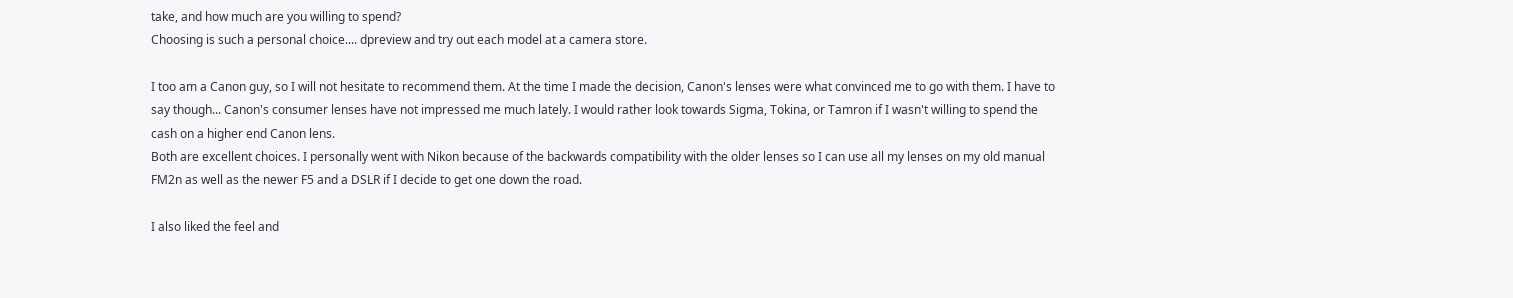take, and how much are you willing to spend?
Choosing is such a personal choice.... dpreview and try out each model at a camera store.

I too am a Canon guy, so I will not hesitate to recommend them. At the time I made the decision, Canon's lenses were what convinced me to go with them. I have to say though... Canon's consumer lenses have not impressed me much lately. I would rather look towards Sigma, Tokina, or Tamron if I wasn't willing to spend the cash on a higher end Canon lens.
Both are excellent choices. I personally went with Nikon because of the backwards compatibility with the older lenses so I can use all my lenses on my old manual FM2n as well as the newer F5 and a DSLR if I decide to get one down the road.

I also liked the feel and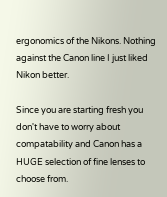ergonomics of the Nikons. Nothing against the Canon line I just liked Nikon better.

Since you are starting fresh you don't have to worry about compatability and Canon has a HUGE selection of fine lenses to choose from.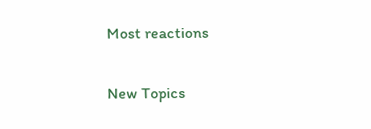Most reactions

New Topics